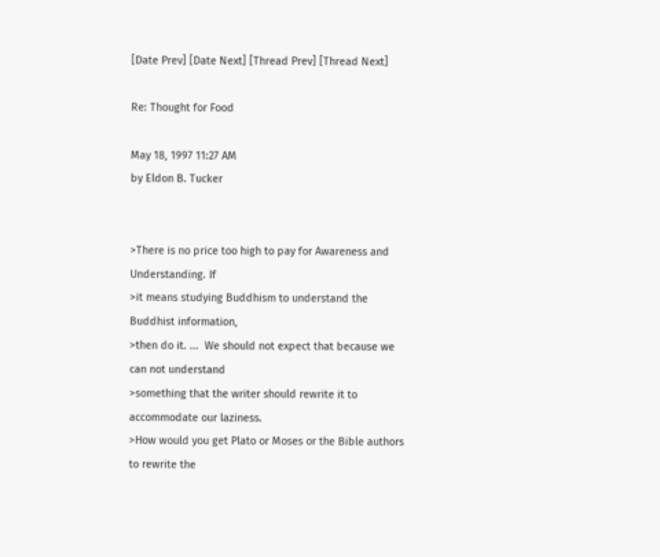[Date Prev] [Date Next] [Thread Prev] [Thread Next]

Re: Thought for Food

May 18, 1997 11:27 AM
by Eldon B. Tucker


>There is no price too high to pay for Awareness and Understanding. If
>it means studying Buddhism to understand the Buddhist information,
>then do it. ...  We should not expect that because we can not understand
>something that the writer should rewrite it to accommodate our laziness.
>How would you get Plato or Moses or the Bible authors to rewrite the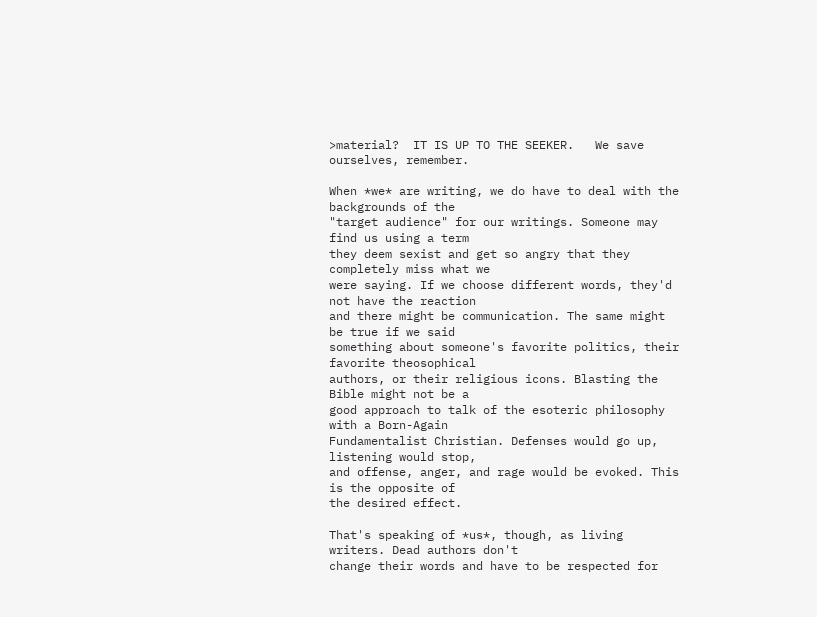>material?  IT IS UP TO THE SEEKER.   We save ourselves, remember.

When *we* are writing, we do have to deal with the backgrounds of the
"target audience" for our writings. Someone may find us using a term
they deem sexist and get so angry that they completely miss what we
were saying. If we choose different words, they'd not have the reaction
and there might be communication. The same might be true if we said
something about someone's favorite politics, their favorite theosophical
authors, or their religious icons. Blasting the Bible might not be a
good approach to talk of the esoteric philosophy with a Born-Again
Fundamentalist Christian. Defenses would go up, listening would stop,
and offense, anger, and rage would be evoked. This is the opposite of
the desired effect.

That's speaking of *us*, though, as living writers. Dead authors don't
change their words and have to be respected for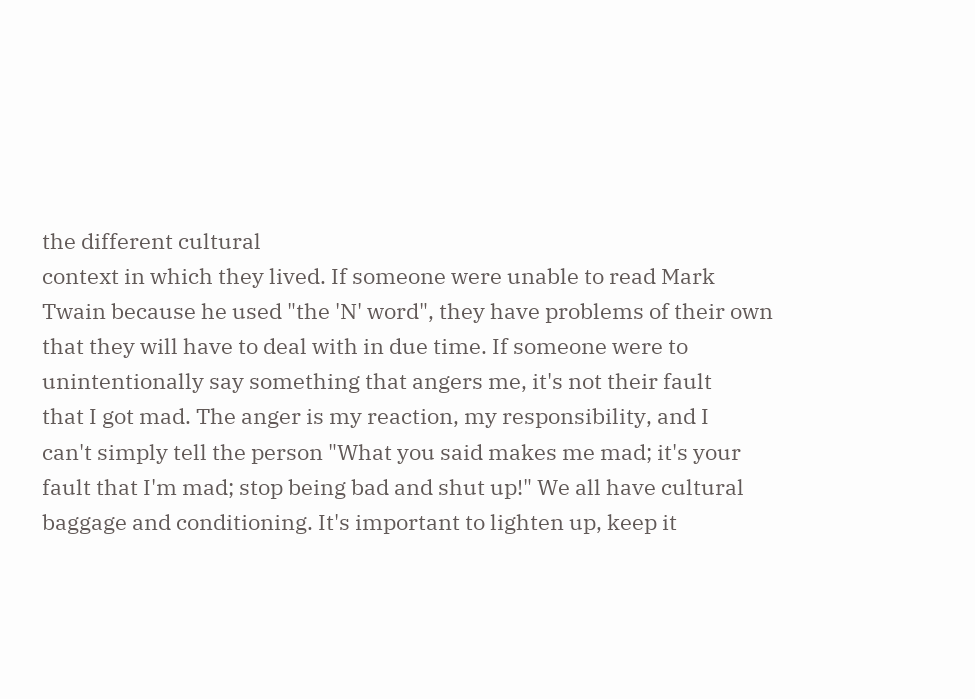the different cultural
context in which they lived. If someone were unable to read Mark
Twain because he used "the 'N' word", they have problems of their own
that they will have to deal with in due time. If someone were to
unintentionally say something that angers me, it's not their fault
that I got mad. The anger is my reaction, my responsibility, and I
can't simply tell the person "What you said makes me mad; it's your
fault that I'm mad; stop being bad and shut up!" We all have cultural
baggage and conditioning. It's important to lighten up, keep it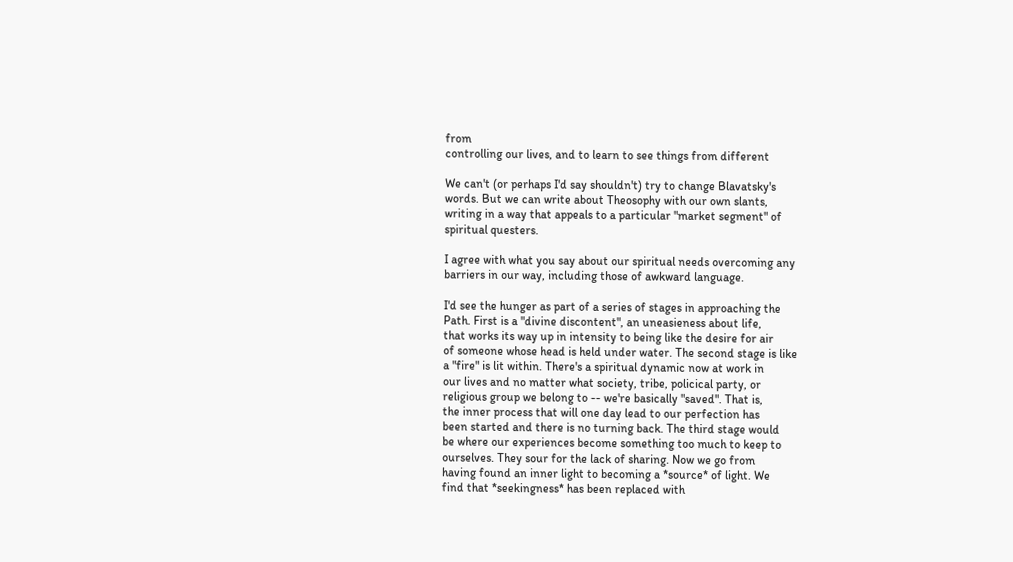from
controlling our lives, and to learn to see things from different

We can't (or perhaps I'd say shouldn't) try to change Blavatsky's
words. But we can write about Theosophy with our own slants,
writing in a way that appeals to a particular "market segment" of
spiritual questers.

I agree with what you say about our spiritual needs overcoming any
barriers in our way, including those of awkward language.

I'd see the hunger as part of a series of stages in approaching the
Path. First is a "divine discontent", an uneasieness about life,
that works its way up in intensity to being like the desire for air
of someone whose head is held under water. The second stage is like
a "fire" is lit within. There's a spiritual dynamic now at work in
our lives and no matter what society, tribe, policical party, or
religious group we belong to -- we're basically "saved". That is,
the inner process that will one day lead to our perfection has
been started and there is no turning back. The third stage would
be where our experiences become something too much to keep to
ourselves. They sour for the lack of sharing. Now we go from
having found an inner light to becoming a *source* of light. We
find that *seekingness* has been replaced with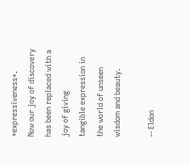*expressiveness*.
Now our joy of discovery has been replaced with a joy of giving
tangible expression in the world of unseen wisdom and beauty.

-- Eldon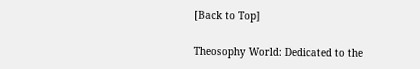[Back to Top]

Theosophy World: Dedicated to the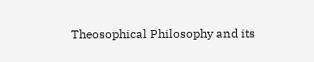Theosophical Philosophy and its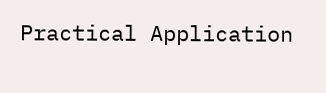Practical Application